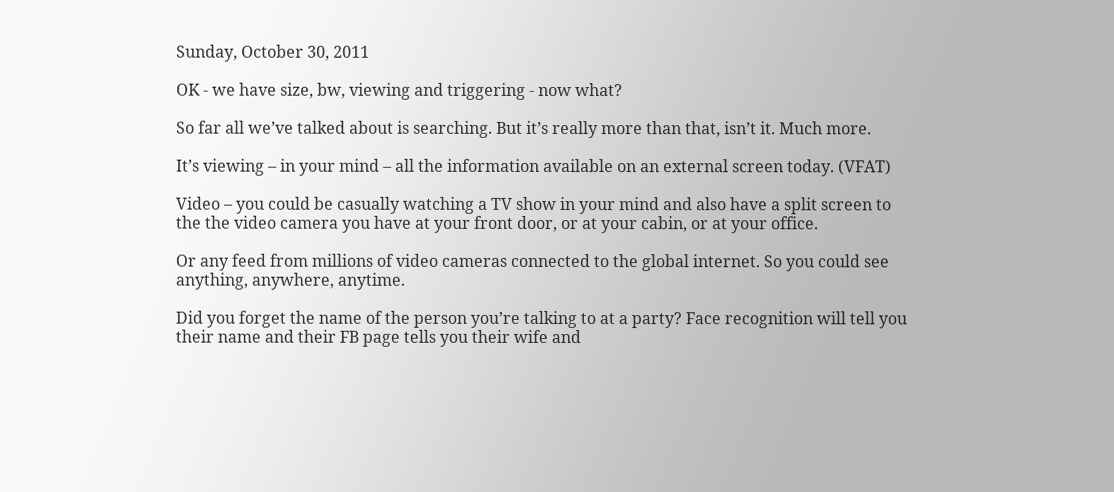Sunday, October 30, 2011

OK - we have size, bw, viewing and triggering - now what?

So far all we’ve talked about is searching. But it’s really more than that, isn’t it. Much more.

It’s viewing – in your mind – all the information available on an external screen today. (VFAT)

Video – you could be casually watching a TV show in your mind and also have a split screen to the the video camera you have at your front door, or at your cabin, or at your office.

Or any feed from millions of video cameras connected to the global internet. So you could see anything, anywhere, anytime.

Did you forget the name of the person you’re talking to at a party? Face recognition will tell you their name and their FB page tells you their wife and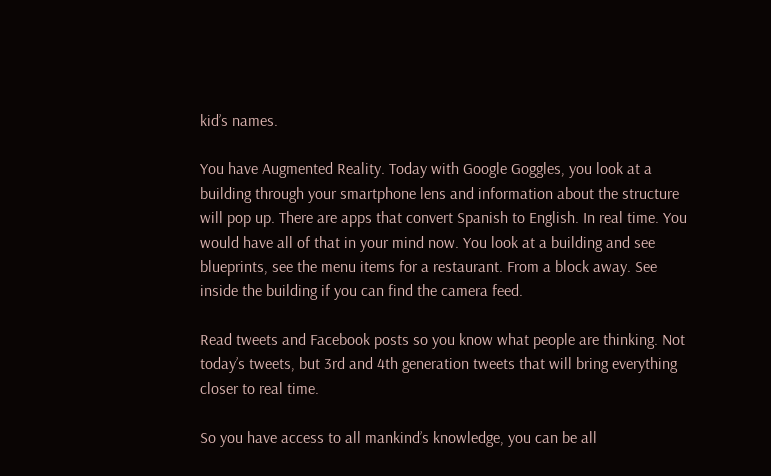kid’s names.

You have Augmented Reality. Today with Google Goggles, you look at a building through your smartphone lens and information about the structure will pop up. There are apps that convert Spanish to English. In real time. You would have all of that in your mind now. You look at a building and see blueprints, see the menu items for a restaurant. From a block away. See inside the building if you can find the camera feed.

Read tweets and Facebook posts so you know what people are thinking. Not today’s tweets, but 3rd and 4th generation tweets that will bring everything closer to real time.

So you have access to all mankind’s knowledge, you can be all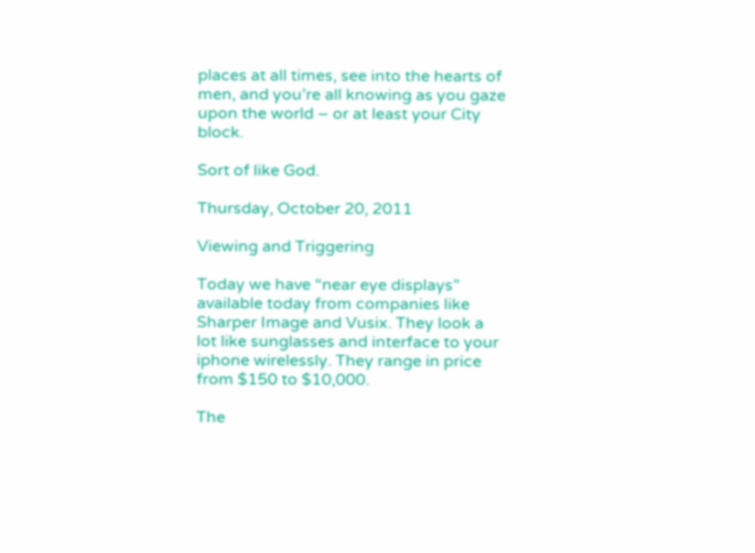places at all times, see into the hearts of men, and you’re all knowing as you gaze upon the world – or at least your City block.

Sort of like God.

Thursday, October 20, 2011

Viewing and Triggering

Today we have “near eye displays” available today from companies like Sharper Image and Vusix. They look a lot like sunglasses and interface to your iphone wirelessly. They range in price from $150 to $10,000.

The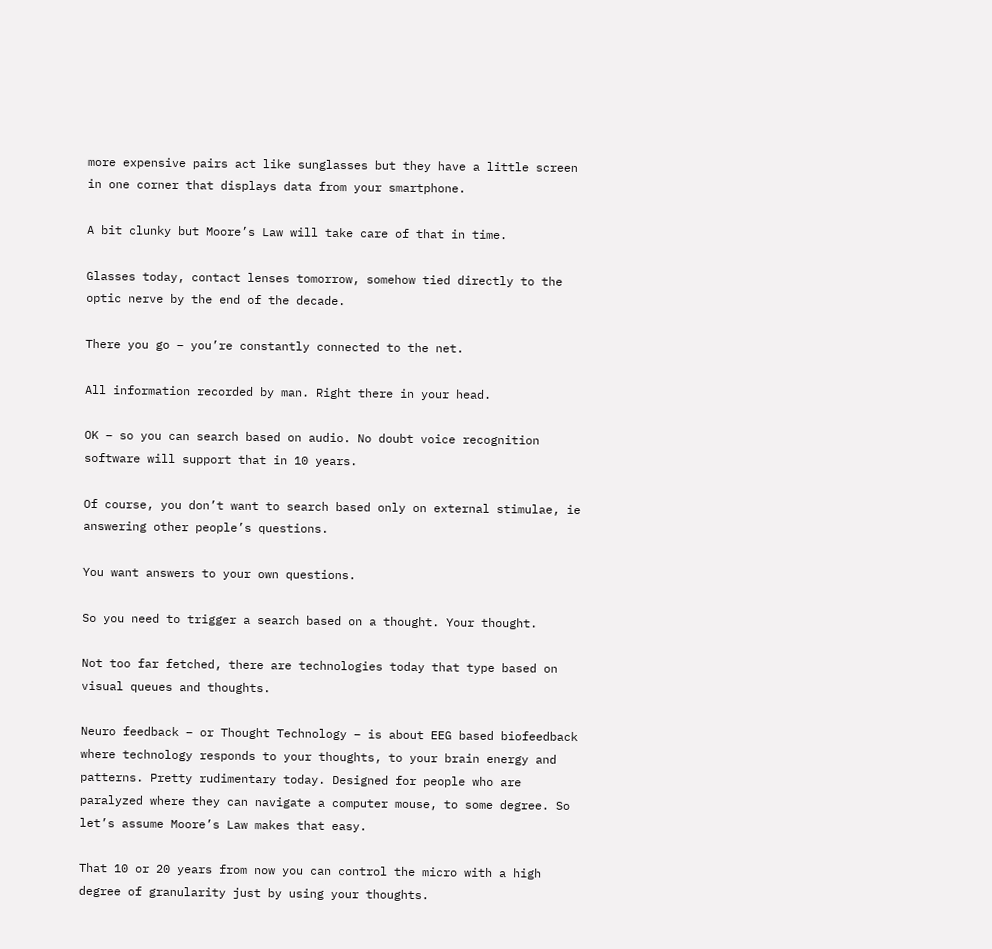more expensive pairs act like sunglasses but they have a little screen in one corner that displays data from your smartphone.

A bit clunky but Moore’s Law will take care of that in time.

Glasses today, contact lenses tomorrow, somehow tied directly to the optic nerve by the end of the decade.

There you go – you’re constantly connected to the net.

All information recorded by man. Right there in your head.

OK – so you can search based on audio. No doubt voice recognition software will support that in 10 years.

Of course, you don’t want to search based only on external stimulae, ie answering other people’s questions.

You want answers to your own questions.

So you need to trigger a search based on a thought. Your thought.

Not too far fetched, there are technologies today that type based on visual queues and thoughts.

Neuro feedback – or Thought Technology – is about EEG based biofeedback where technology responds to your thoughts, to your brain energy and patterns. Pretty rudimentary today. Designed for people who are paralyzed where they can navigate a computer mouse, to some degree. So let’s assume Moore’s Law makes that easy.

That 10 or 20 years from now you can control the micro with a high degree of granularity just by using your thoughts.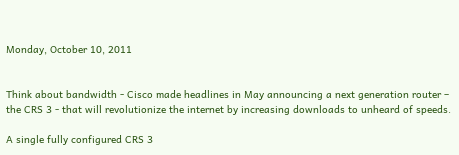Monday, October 10, 2011


Think about bandwidth - Cisco made headlines in May announcing a next generation router – the CRS 3 - that will revolutionize the internet by increasing downloads to unheard of speeds.

A single fully configured CRS 3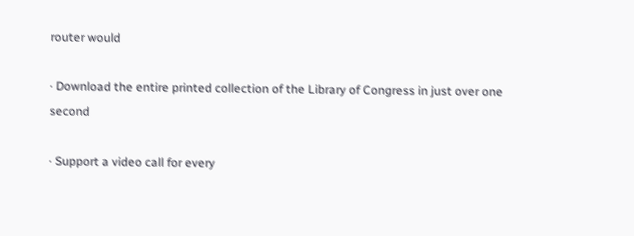router would

· Download the entire printed collection of the Library of Congress in just over one second

· Support a video call for every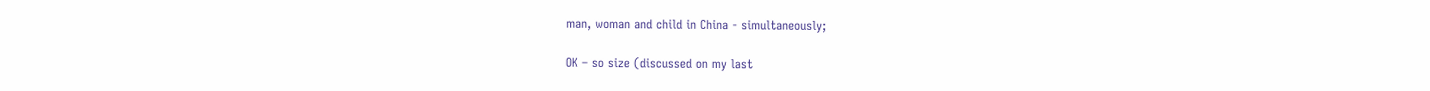man, woman and child in China - simultaneously;

OK – so size (discussed on my last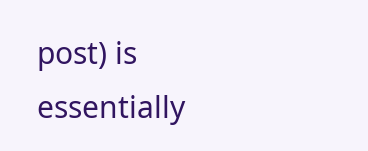post) is essentially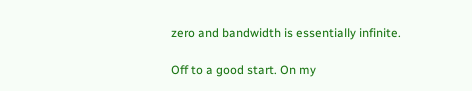zero and bandwidth is essentially infinite.

Off to a good start. On my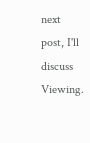next post, I'll discuss Viewing.